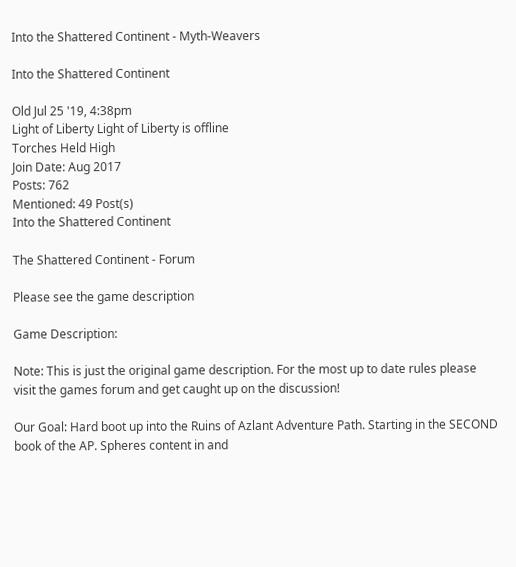Into the Shattered Continent - Myth-Weavers

Into the Shattered Continent

Old Jul 25 '19, 4:38pm
Light of Liberty Light of Liberty is offline
Torches Held High
Join Date: Aug 2017
Posts: 762
Mentioned: 49 Post(s)
Into the Shattered Continent

The Shattered Continent - Forum

Please see the game description

Game Description:

Note: This is just the original game description. For the most up to date rules please visit the games forum and get caught up on the discussion!

Our Goal: Hard boot up into the Ruins of Azlant Adventure Path. Starting in the SECOND book of the AP. Spheres content in and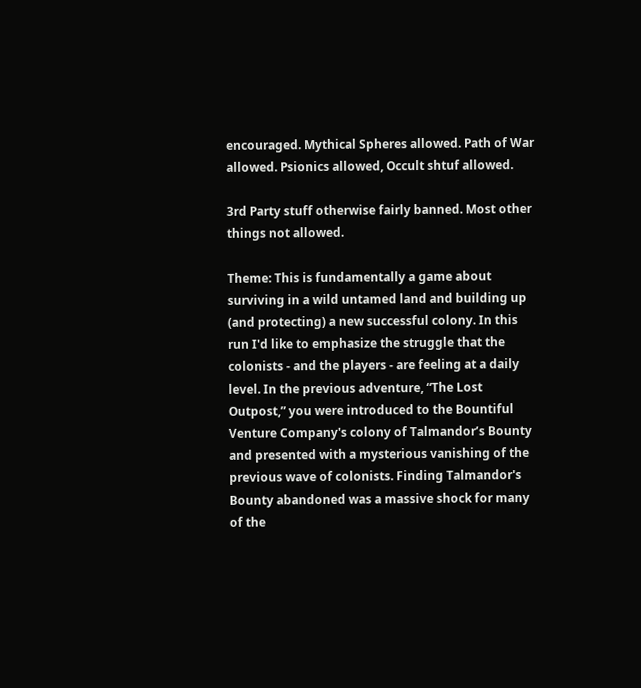encouraged. Mythical Spheres allowed. Path of War allowed. Psionics allowed, Occult shtuf allowed.

3rd Party stuff otherwise fairly banned. Most other things not allowed.

Theme: This is fundamentally a game about surviving in a wild untamed land and building up (and protecting) a new successful colony. In this run I'd like to emphasize the struggle that the colonists - and the players - are feeling at a daily level. In the previous adventure, “The Lost Outpost,” you were introduced to the Bountiful Venture Company's colony of Talmandor’s Bounty and presented with a mysterious vanishing of the previous wave of colonists. Finding Talmandor's Bounty abandoned was a massive shock for many of the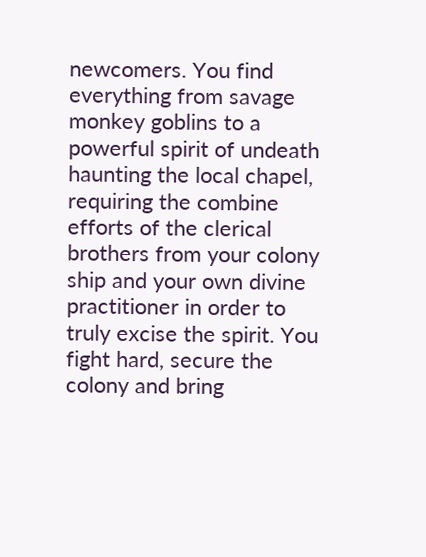newcomers. You find everything from savage monkey goblins to a powerful spirit of undeath haunting the local chapel, requiring the combine efforts of the clerical brothers from your colony ship and your own divine practitioner in order to truly excise the spirit. You fight hard, secure the colony and bring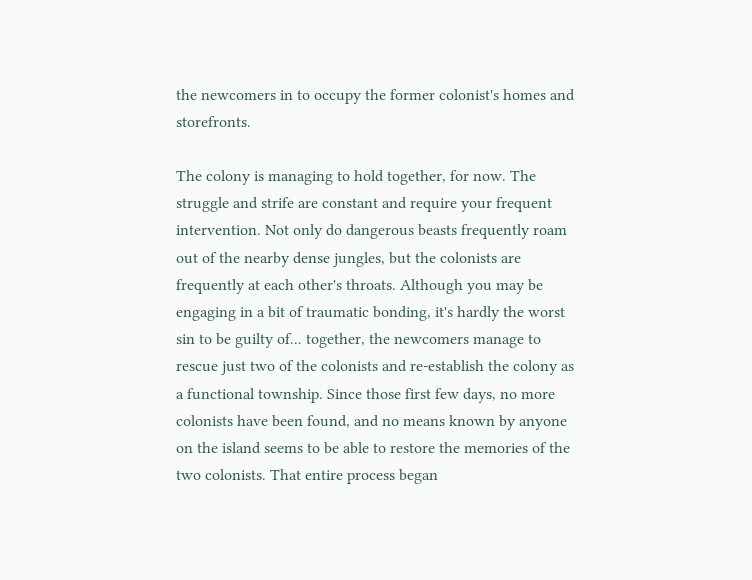the newcomers in to occupy the former colonist's homes and storefronts.

The colony is managing to hold together, for now. The struggle and strife are constant and require your frequent intervention. Not only do dangerous beasts frequently roam out of the nearby dense jungles, but the colonists are frequently at each other's throats. Although you may be engaging in a bit of traumatic bonding, it's hardly the worst sin to be guilty of... together, the newcomers manage to rescue just two of the colonists and re-establish the colony as a functional township. Since those first few days, no more colonists have been found, and no means known by anyone on the island seems to be able to restore the memories of the two colonists. That entire process began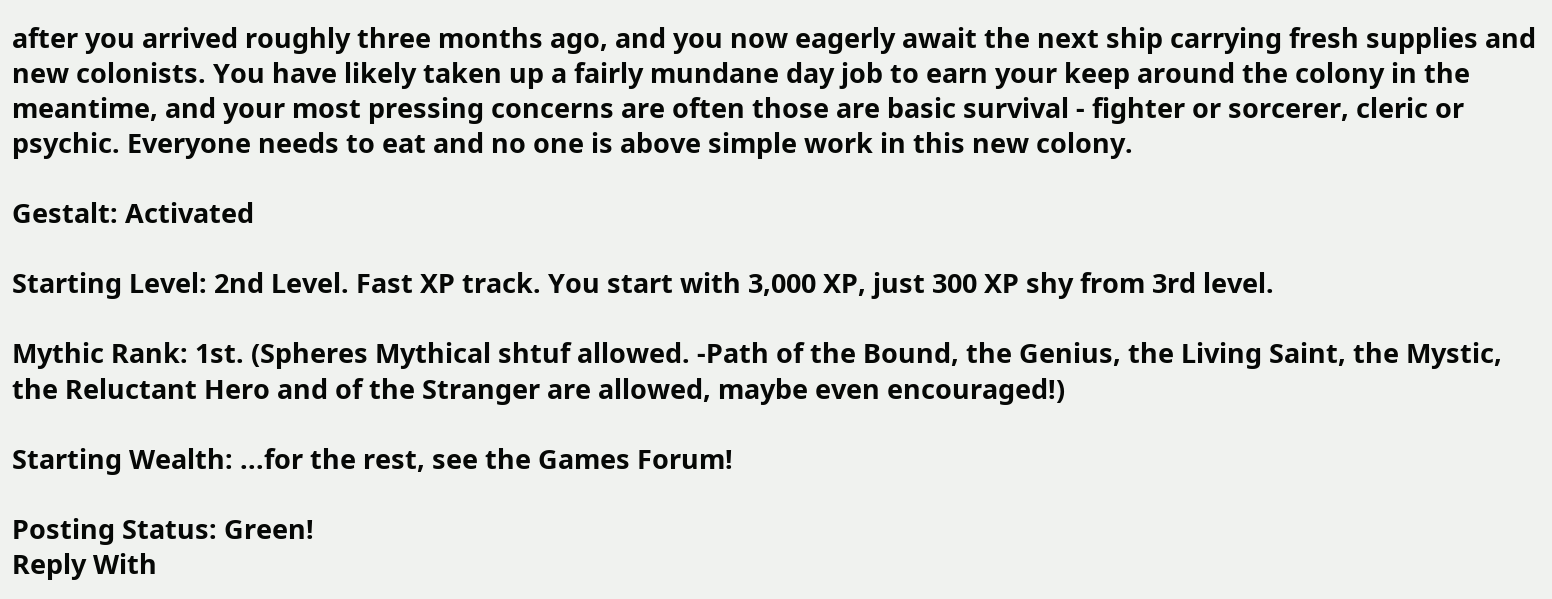after you arrived roughly three months ago, and you now eagerly await the next ship carrying fresh supplies and new colonists. You have likely taken up a fairly mundane day job to earn your keep around the colony in the meantime, and your most pressing concerns are often those are basic survival - fighter or sorcerer, cleric or psychic. Everyone needs to eat and no one is above simple work in this new colony.

Gestalt: Activated

Starting Level: 2nd Level. Fast XP track. You start with 3,000 XP, just 300 XP shy from 3rd level.

Mythic Rank: 1st. (Spheres Mythical shtuf allowed. -Path of the Bound, the Genius, the Living Saint, the Mystic, the Reluctant Hero and of the Stranger are allowed, maybe even encouraged!)

Starting Wealth: ...for the rest, see the Games Forum!

Posting Status: Green!
Reply With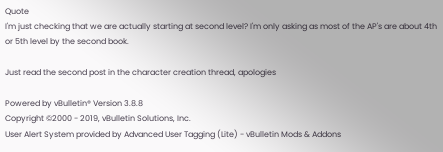Quote
I'm just checking that we are actually starting at second level? I'm only asking as most of the AP's are about 4th or 5th level by the second book.

Just read the second post in the character creation thread, apologies

Powered by vBulletin® Version 3.8.8
Copyright ©2000 - 2019, vBulletin Solutions, Inc.
User Alert System provided by Advanced User Tagging (Lite) - vBulletin Mods & Addons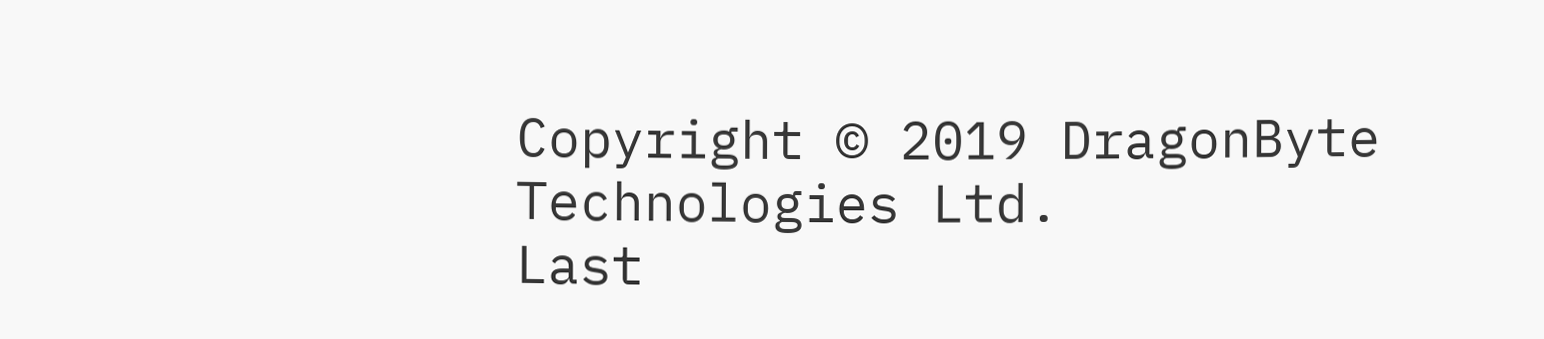Copyright © 2019 DragonByte Technologies Ltd.
Last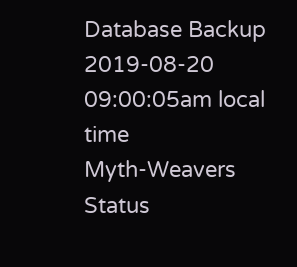Database Backup 2019-08-20 09:00:05am local time
Myth-Weavers Status